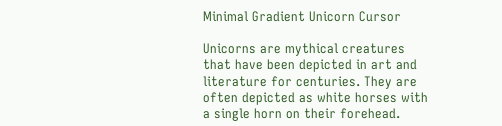Minimal Gradient Unicorn Cursor

Unicorns are mythical creatures that have been depicted in art and literature for centuries. They are often depicted as white horses with a single horn on their forehead.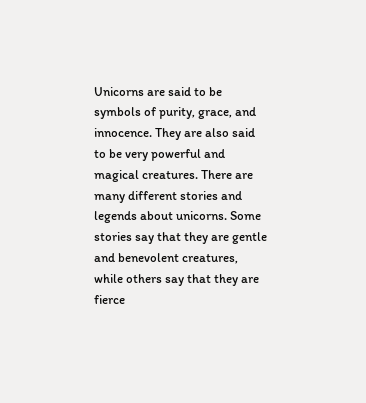Unicorns are said to be symbols of purity, grace, and innocence. They are also said to be very powerful and magical creatures. There are many different stories and legends about unicorns. Some stories say that they are gentle and benevolent creatures, while others say that they are fierce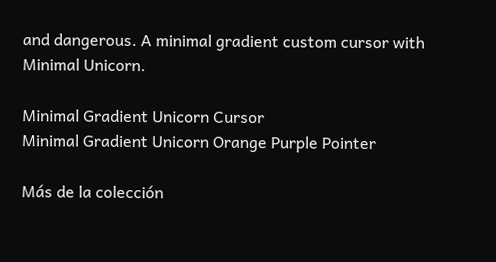and dangerous. A minimal gradient custom cursor with Minimal Unicorn.

Minimal Gradient Unicorn Cursor
Minimal Gradient Unicorn Orange Purple Pointer

Más de la colección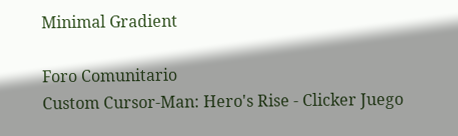Minimal Gradient

Foro Comunitario
Custom Cursor-Man: Hero's Rise - Clicker Juego